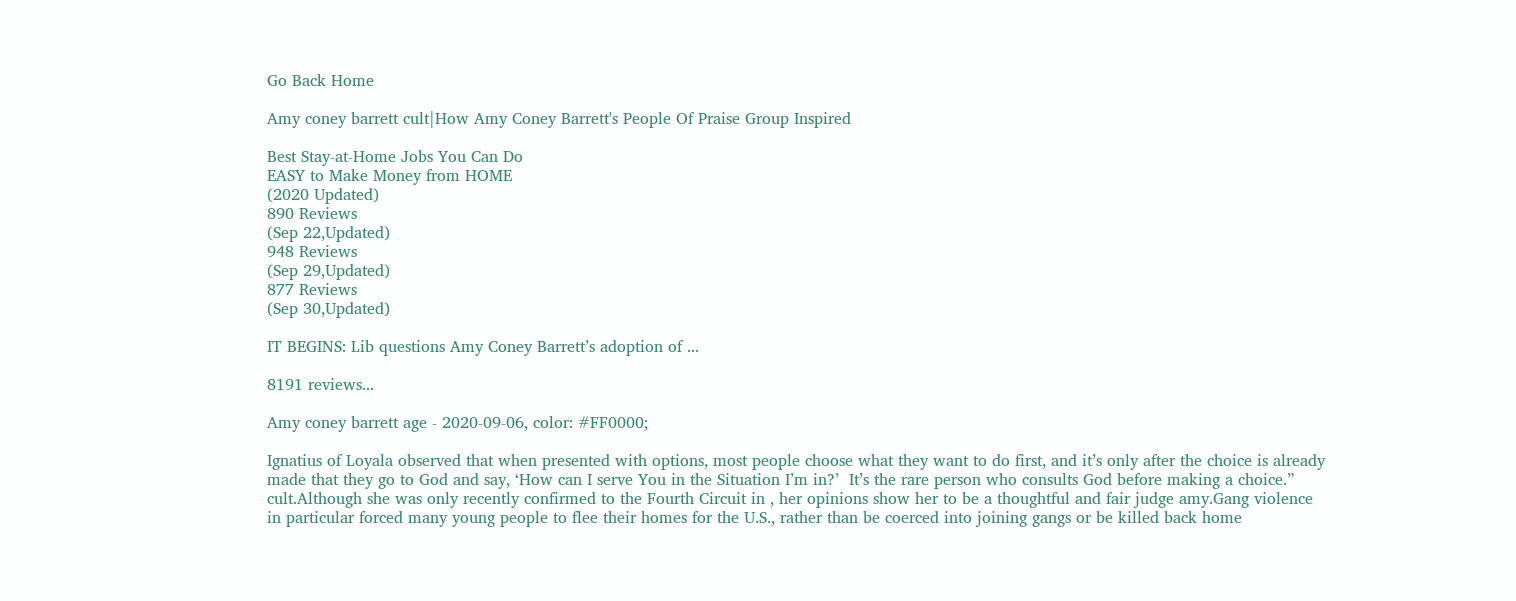Go Back Home

Amy coney barrett cult|How Amy Coney Barrett's People Of Praise Group Inspired

Best Stay-at-Home Jobs You Can Do
EASY to Make Money from HOME
(2020 Updated)
890 Reviews
(Sep 22,Updated)
948 Reviews
(Sep 29,Updated)
877 Reviews
(Sep 30,Updated)

IT BEGINS: Lib questions Amy Coney Barrett’s adoption of ...

8191 reviews...

Amy coney barrett age - 2020-09-06, color: #FF0000;

Ignatius of Loyala observed that when presented with options, most people choose what they want to do first, and it’s only after the choice is already made that they go to God and say, ‘How can I serve You in the Situation I’m in?’  It’s the rare person who consults God before making a choice.” cult.Although she was only recently confirmed to the Fourth Circuit in , her opinions show her to be a thoughtful and fair judge amy.Gang violence in particular forced many young people to flee their homes for the U.S., rather than be coerced into joining gangs or be killed back home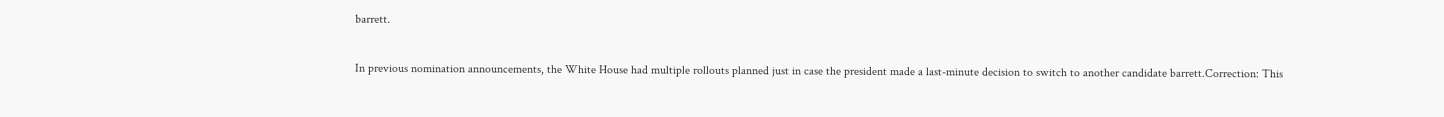barrett.

In previous nomination announcements, the White House had multiple rollouts planned just in case the president made a last-minute decision to switch to another candidate barrett.Correction: This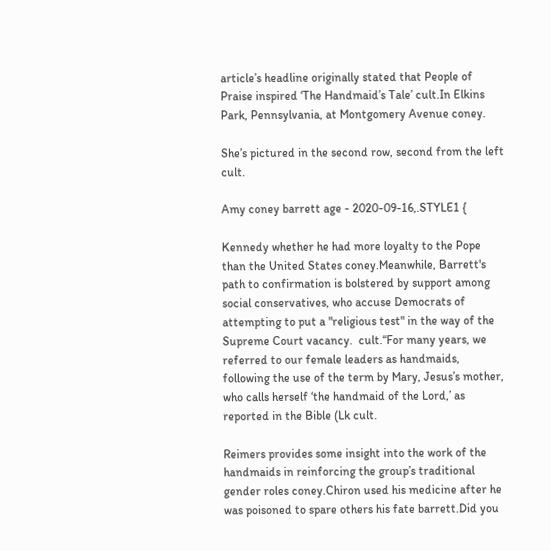article’s headline originally stated that People of Praise inspired ‘The Handmaid’s Tale’ cult.In Elkins Park, Pennsylvania, at Montgomery Avenue coney.

She’s pictured in the second row, second from the left  cult.

Amy coney barrett age - 2020-09-16,.STYLE1 {

Kennedy whether he had more loyalty to the Pope than the United States coney.Meanwhile, Barrett's path to confirmation is bolstered by support among social conservatives, who accuse Democrats of attempting to put a "religious test" in the way of the Supreme Court vacancy.  cult.“For many years, we referred to our female leaders as handmaids, following the use of the term by Mary, Jesus’s mother, who calls herself ‘the handmaid of the Lord,’ as reported in the Bible (Lk cult.

Reimers provides some insight into the work of the handmaids in reinforcing the group’s traditional gender roles coney.Chiron used his medicine after he was poisoned to spare others his fate barrett.Did you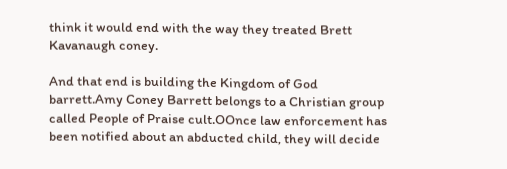think it would end with the way they treated Brett Kavanaugh coney.

And that end is building the Kingdom of God barrett.Amy Coney Barrett belongs to a Christian group called People of Praise cult.OOnce law enforcement has been notified about an abducted child, they will decide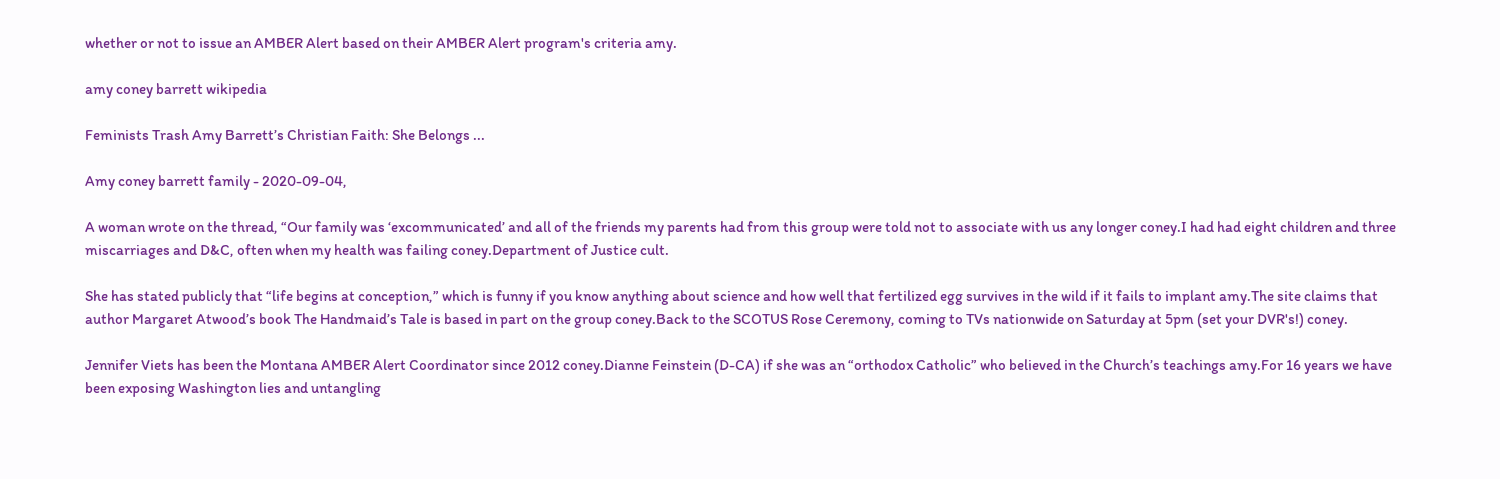whether or not to issue an AMBER Alert based on their AMBER Alert program's criteria amy.

amy coney barrett wikipedia

Feminists Trash Amy Barrett’s Christian Faith: She Belongs ...

Amy coney barrett family - 2020-09-04,

A woman wrote on the thread, “Our family was ‘excommunicated’ and all of the friends my parents had from this group were told not to associate with us any longer coney.I had had eight children and three miscarriages and D&C, often when my health was failing coney.Department of Justice cult.

She has stated publicly that “life begins at conception,” which is funny if you know anything about science and how well that fertilized egg survives in the wild if it fails to implant amy.The site claims that author Margaret Atwood’s book The Handmaid’s Tale is based in part on the group coney.Back to the SCOTUS Rose Ceremony, coming to TVs nationwide on Saturday at 5pm (set your DVR's!) coney.

Jennifer Viets has been the Montana AMBER Alert Coordinator since 2012 coney.Dianne Feinstein (D-CA) if she was an “orthodox Catholic” who believed in the Church’s teachings amy.For 16 years we have been exposing Washington lies and untangling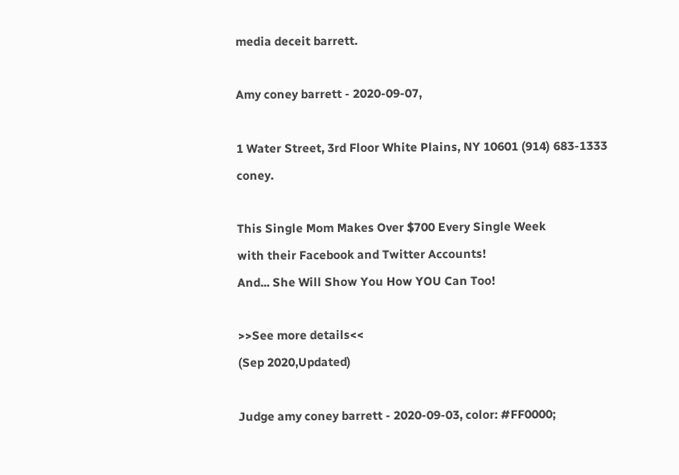media deceit barrett.

Amy coney barrett - 2020-09-07,

1 Water Street, 3rd Floor White Plains, NY 10601 (914) 683-1333 coney.

This Single Mom Makes Over $700 Every Single Week
with their Facebook and Twitter Accounts!
And... She Will Show You How YOU Can Too!

>>See more details<<
(Sep 2020,Updated)

Judge amy coney barrett - 2020-09-03, color: #FF0000;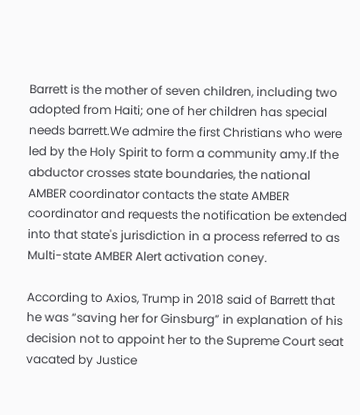Barrett is the mother of seven children, including two adopted from Haiti; one of her children has special needs barrett.We admire the first Christians who were led by the Holy Spirit to form a community amy.If the abductor crosses state boundaries, the national AMBER coordinator contacts the state AMBER coordinator and requests the notification be extended into that state's jurisdiction in a process referred to as Multi-state AMBER Alert activation coney.

According to Axios, Trump in 2018 said of Barrett that he was “saving her for Ginsburg” in explanation of his decision not to appoint her to the Supreme Court seat vacated by Justice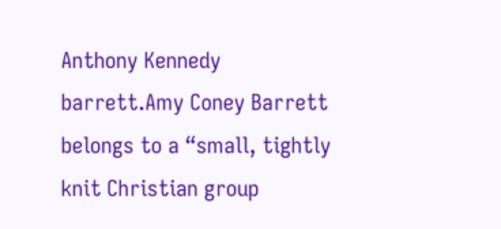Anthony Kennedy barrett.Amy Coney Barrett belongs to a “small, tightly knit Christian group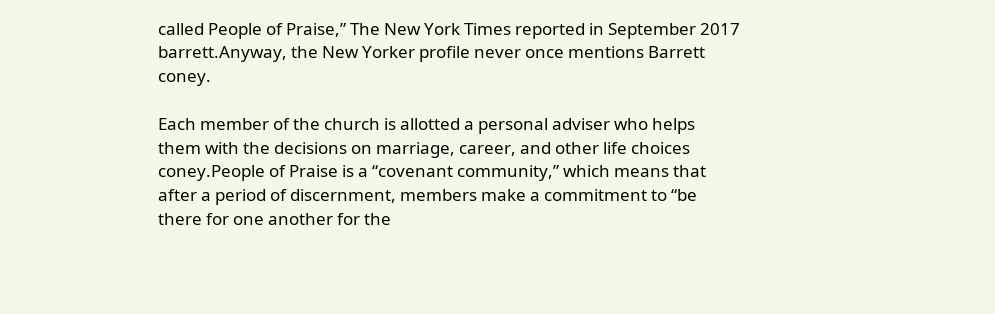called People of Praise,” The New York Times reported in September 2017 barrett.Anyway, the New Yorker profile never once mentions Barrett coney.

Each member of the church is allotted a personal adviser who helps them with the decisions on marriage, career, and other life choices coney.People of Praise is a “covenant community,” which means that after a period of discernment, members make a commitment to “be there for one another for the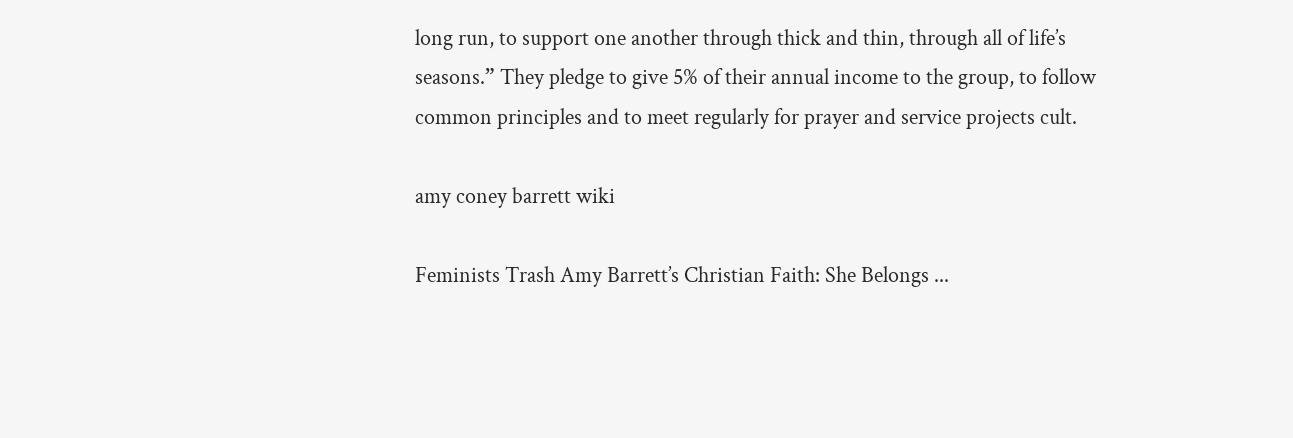long run, to support one another through thick and thin, through all of life’s seasons.” They pledge to give 5% of their annual income to the group, to follow common principles and to meet regularly for prayer and service projects cult.

amy coney barrett wiki

Feminists Trash Amy Barrett’s Christian Faith: She Belongs ...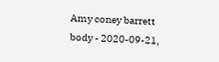Amy coney barrett body - 2020-09-21,